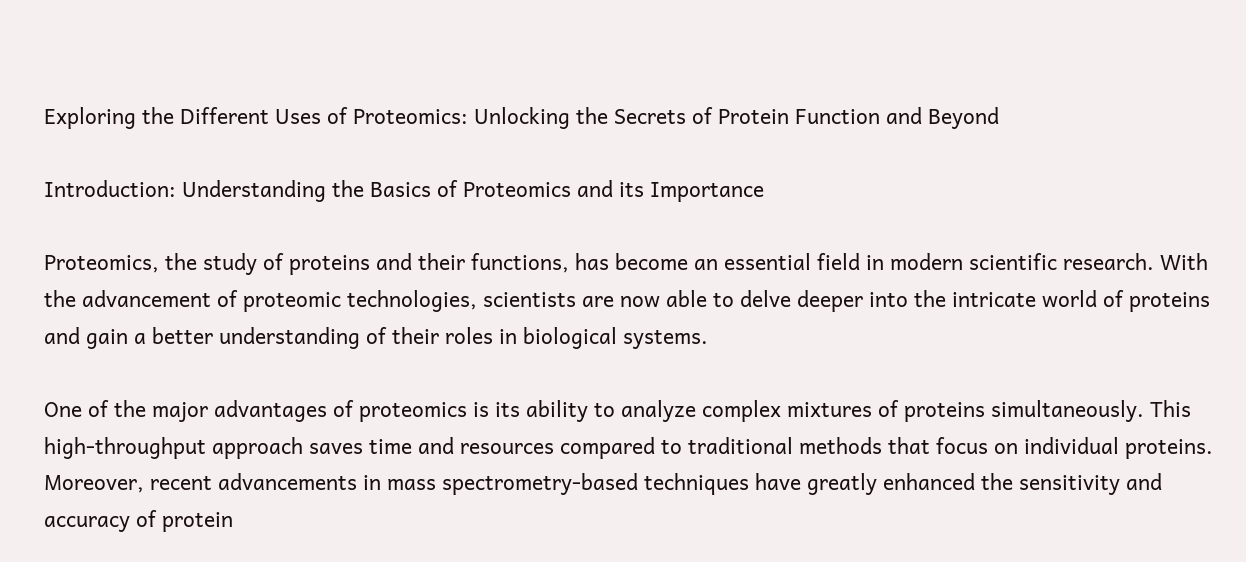Exploring the Different Uses of Proteomics: Unlocking the Secrets of Protein Function and Beyond

Introduction: Understanding the Basics of Proteomics and its Importance

Proteomics, the study of proteins and their functions, has become an essential field in modern scientific research. With the advancement of proteomic technologies, scientists are now able to delve deeper into the intricate world of proteins and gain a better understanding of their roles in biological systems.

One of the major advantages of proteomics is its ability to analyze complex mixtures of proteins simultaneously. This high-throughput approach saves time and resources compared to traditional methods that focus on individual proteins. Moreover, recent advancements in mass spectrometry-based techniques have greatly enhanced the sensitivity and accuracy of protein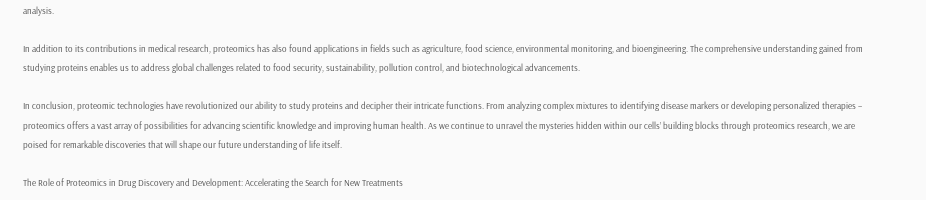analysis.

In addition to its contributions in medical research, proteomics has also found applications in fields such as agriculture, food science, environmental monitoring, and bioengineering. The comprehensive understanding gained from studying proteins enables us to address global challenges related to food security, sustainability, pollution control, and biotechnological advancements.

In conclusion, proteomic technologies have revolutionized our ability to study proteins and decipher their intricate functions. From analyzing complex mixtures to identifying disease markers or developing personalized therapies – proteomics offers a vast array of possibilities for advancing scientific knowledge and improving human health. As we continue to unravel the mysteries hidden within our cells’ building blocks through proteomics research, we are poised for remarkable discoveries that will shape our future understanding of life itself.

The Role of Proteomics in Drug Discovery and Development: Accelerating the Search for New Treatments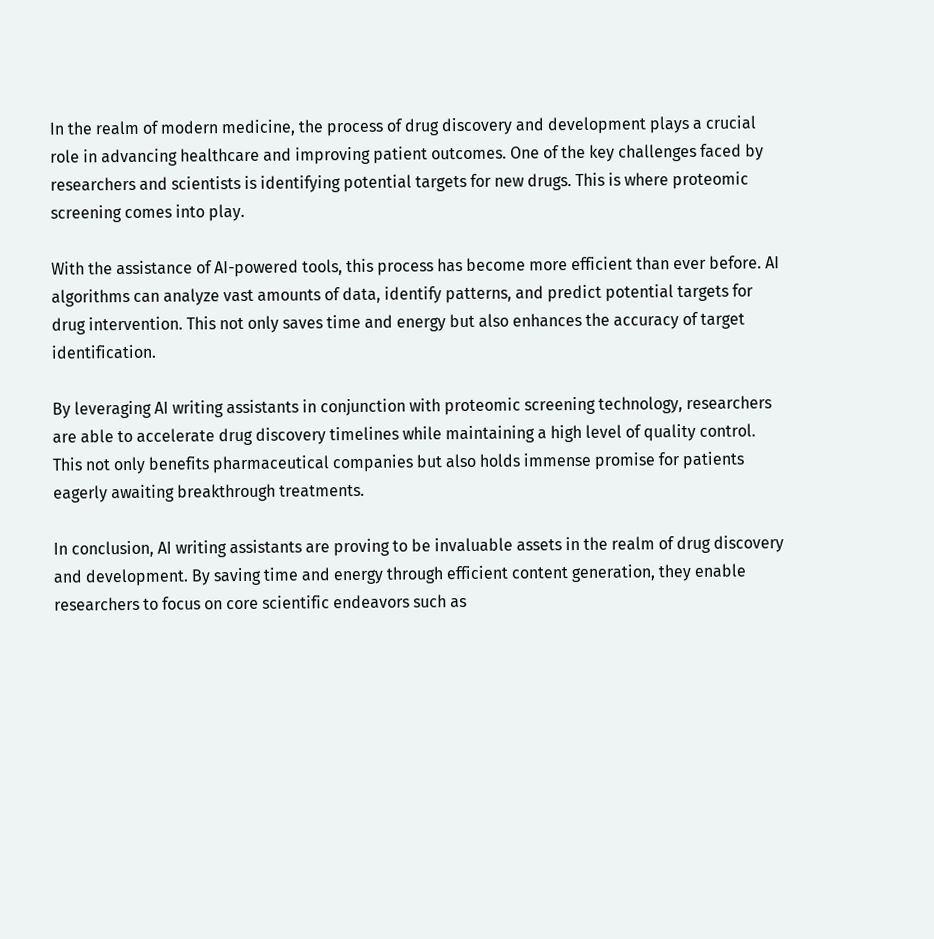In the realm of modern medicine, the process of drug discovery and development plays a crucial role in advancing healthcare and improving patient outcomes. One of the key challenges faced by researchers and scientists is identifying potential targets for new drugs. This is where proteomic screening comes into play.

With the assistance of AI-powered tools, this process has become more efficient than ever before. AI algorithms can analyze vast amounts of data, identify patterns, and predict potential targets for drug intervention. This not only saves time and energy but also enhances the accuracy of target identification.

By leveraging AI writing assistants in conjunction with proteomic screening technology, researchers are able to accelerate drug discovery timelines while maintaining a high level of quality control. This not only benefits pharmaceutical companies but also holds immense promise for patients eagerly awaiting breakthrough treatments.

In conclusion, AI writing assistants are proving to be invaluable assets in the realm of drug discovery and development. By saving time and energy through efficient content generation, they enable researchers to focus on core scientific endeavors such as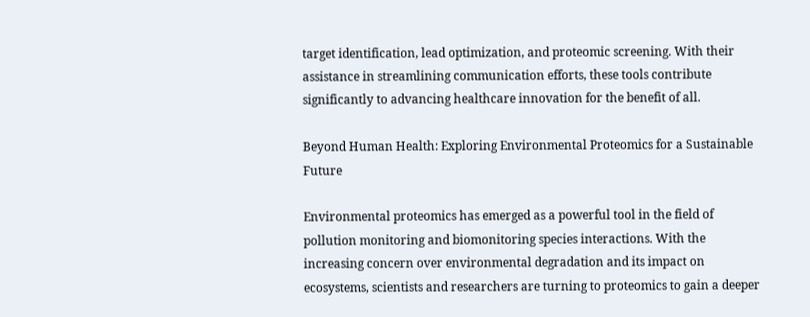target identification, lead optimization, and proteomic screening. With their assistance in streamlining communication efforts, these tools contribute significantly to advancing healthcare innovation for the benefit of all.

Beyond Human Health: Exploring Environmental Proteomics for a Sustainable Future

Environmental proteomics has emerged as a powerful tool in the field of pollution monitoring and biomonitoring species interactions. With the increasing concern over environmental degradation and its impact on ecosystems, scientists and researchers are turning to proteomics to gain a deeper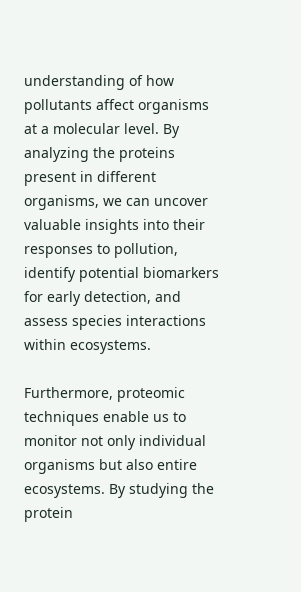understanding of how pollutants affect organisms at a molecular level. By analyzing the proteins present in different organisms, we can uncover valuable insights into their responses to pollution, identify potential biomarkers for early detection, and assess species interactions within ecosystems.

Furthermore, proteomic techniques enable us to monitor not only individual organisms but also entire ecosystems. By studying the protein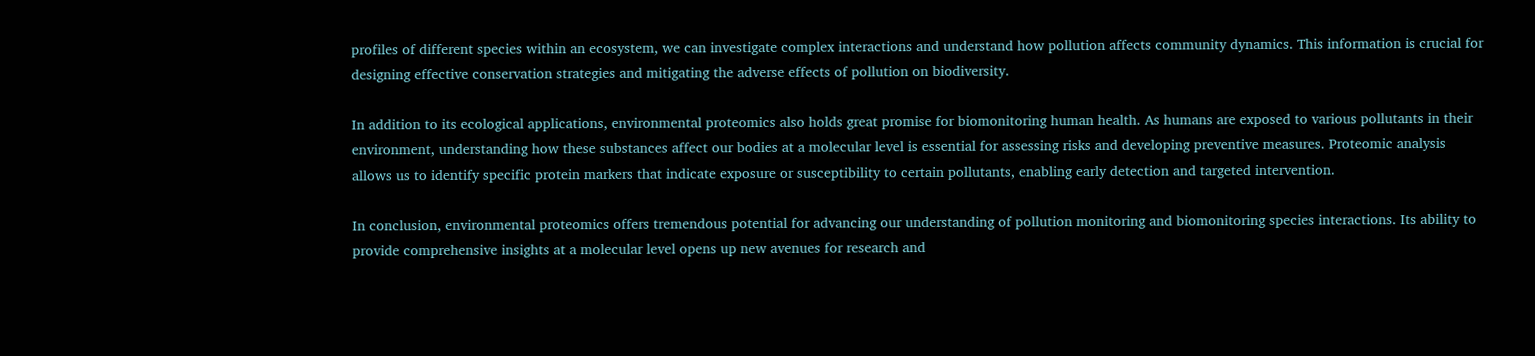profiles of different species within an ecosystem, we can investigate complex interactions and understand how pollution affects community dynamics. This information is crucial for designing effective conservation strategies and mitigating the adverse effects of pollution on biodiversity.

In addition to its ecological applications, environmental proteomics also holds great promise for biomonitoring human health. As humans are exposed to various pollutants in their environment, understanding how these substances affect our bodies at a molecular level is essential for assessing risks and developing preventive measures. Proteomic analysis allows us to identify specific protein markers that indicate exposure or susceptibility to certain pollutants, enabling early detection and targeted intervention.

In conclusion, environmental proteomics offers tremendous potential for advancing our understanding of pollution monitoring and biomonitoring species interactions. Its ability to provide comprehensive insights at a molecular level opens up new avenues for research and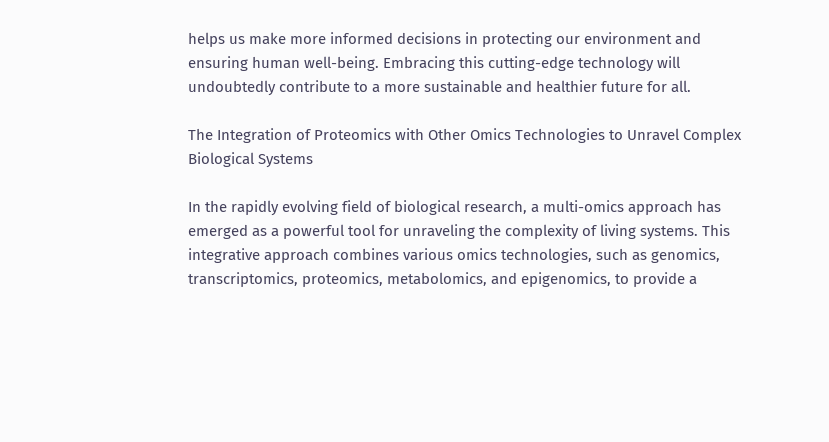helps us make more informed decisions in protecting our environment and ensuring human well-being. Embracing this cutting-edge technology will undoubtedly contribute to a more sustainable and healthier future for all.

The Integration of Proteomics with Other Omics Technologies to Unravel Complex Biological Systems

In the rapidly evolving field of biological research, a multi-omics approach has emerged as a powerful tool for unraveling the complexity of living systems. This integrative approach combines various omics technologies, such as genomics, transcriptomics, proteomics, metabolomics, and epigenomics, to provide a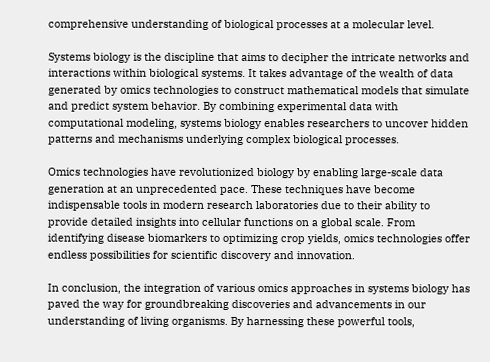comprehensive understanding of biological processes at a molecular level.

Systems biology is the discipline that aims to decipher the intricate networks and interactions within biological systems. It takes advantage of the wealth of data generated by omics technologies to construct mathematical models that simulate and predict system behavior. By combining experimental data with computational modeling, systems biology enables researchers to uncover hidden patterns and mechanisms underlying complex biological processes.

Omics technologies have revolutionized biology by enabling large-scale data generation at an unprecedented pace. These techniques have become indispensable tools in modern research laboratories due to their ability to provide detailed insights into cellular functions on a global scale. From identifying disease biomarkers to optimizing crop yields, omics technologies offer endless possibilities for scientific discovery and innovation.

In conclusion, the integration of various omics approaches in systems biology has paved the way for groundbreaking discoveries and advancements in our understanding of living organisms. By harnessing these powerful tools,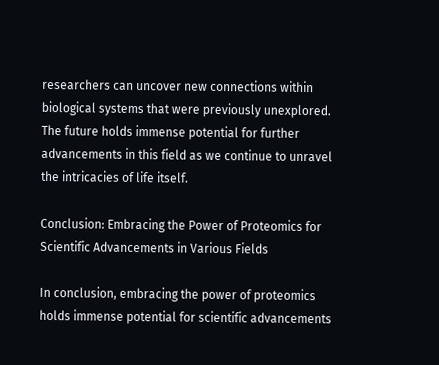researchers can uncover new connections within biological systems that were previously unexplored. The future holds immense potential for further advancements in this field as we continue to unravel the intricacies of life itself.

Conclusion: Embracing the Power of Proteomics for Scientific Advancements in Various Fields

In conclusion, embracing the power of proteomics holds immense potential for scientific advancements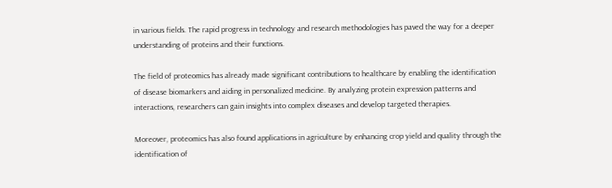in various fields. The rapid progress in technology and research methodologies has paved the way for a deeper understanding of proteins and their functions.

The field of proteomics has already made significant contributions to healthcare by enabling the identification of disease biomarkers and aiding in personalized medicine. By analyzing protein expression patterns and interactions, researchers can gain insights into complex diseases and develop targeted therapies.

Moreover, proteomics has also found applications in agriculture by enhancing crop yield and quality through the identification of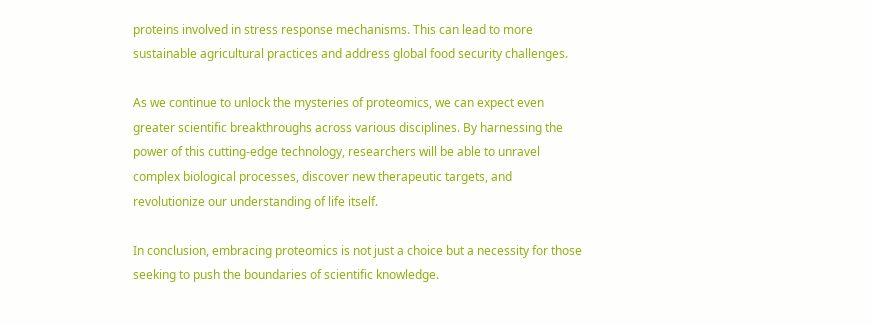proteins involved in stress response mechanisms. This can lead to more sustainable agricultural practices and address global food security challenges.

As we continue to unlock the mysteries of proteomics, we can expect even greater scientific breakthroughs across various disciplines. By harnessing the power of this cutting-edge technology, researchers will be able to unravel complex biological processes, discover new therapeutic targets, and revolutionize our understanding of life itself.

In conclusion, embracing proteomics is not just a choice but a necessity for those seeking to push the boundaries of scientific knowledge.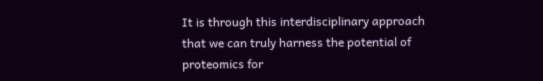It is through this interdisciplinary approach that we can truly harness the potential of proteomics for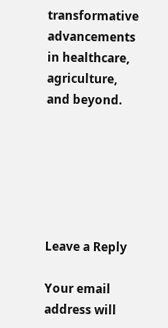transformative advancements in healthcare, agriculture, and beyond.






Leave a Reply

Your email address will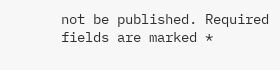not be published. Required fields are marked *